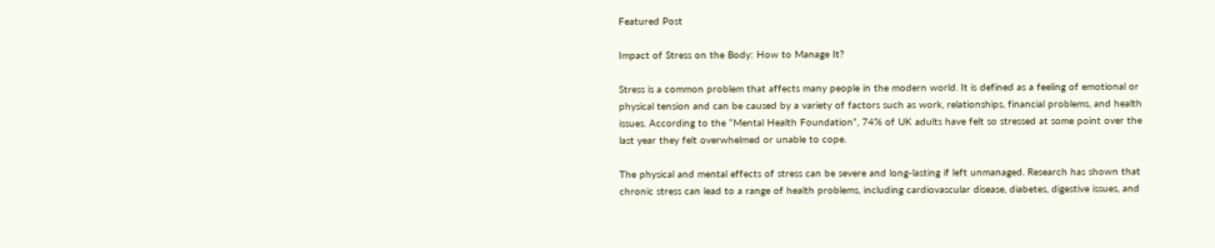Featured Post

Impact of Stress on the Body: How to Manage It?

Stress is a common problem that affects many people in the modern world. It is defined as a feeling of emotional or physical tension and can be caused by a variety of factors such as work, relationships, financial problems, and health issues. According to the “Mental Health Foundation”, 74% of UK adults have felt so stressed at some point over the last year they felt overwhelmed or unable to cope.

The physical and mental effects of stress can be severe and long-lasting if left unmanaged. Research has shown that chronic stress can lead to a range of health problems, including cardiovascular disease, diabetes, digestive issues, and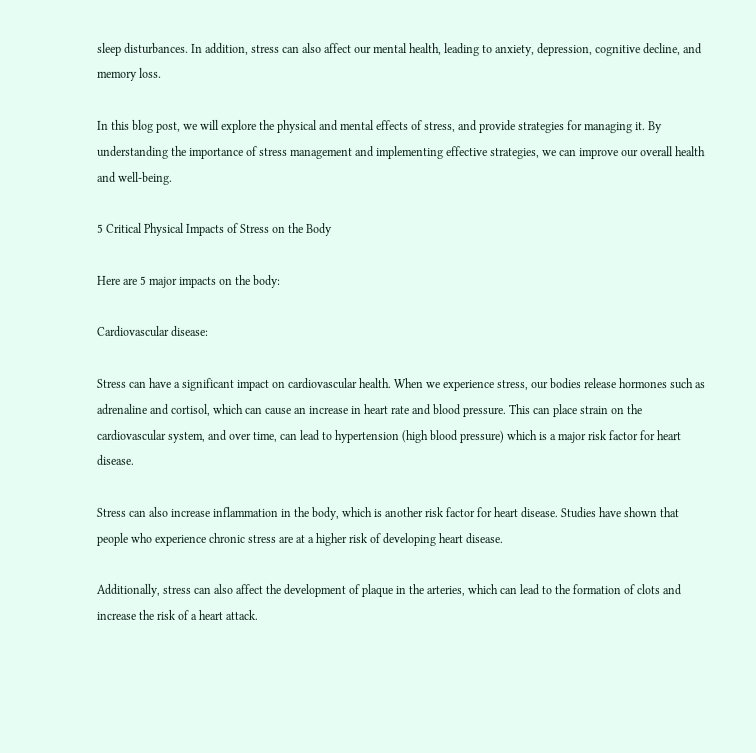sleep disturbances. In addition, stress can also affect our mental health, leading to anxiety, depression, cognitive decline, and memory loss.

In this blog post, we will explore the physical and mental effects of stress, and provide strategies for managing it. By understanding the importance of stress management and implementing effective strategies, we can improve our overall health and well-being.

5 Critical Physical Impacts of Stress on the Body

Here are 5 major impacts on the body:

Cardiovascular disease:

Stress can have a significant impact on cardiovascular health. When we experience stress, our bodies release hormones such as adrenaline and cortisol, which can cause an increase in heart rate and blood pressure. This can place strain on the cardiovascular system, and over time, can lead to hypertension (high blood pressure) which is a major risk factor for heart disease.

Stress can also increase inflammation in the body, which is another risk factor for heart disease. Studies have shown that people who experience chronic stress are at a higher risk of developing heart disease.

Additionally, stress can also affect the development of plaque in the arteries, which can lead to the formation of clots and increase the risk of a heart attack.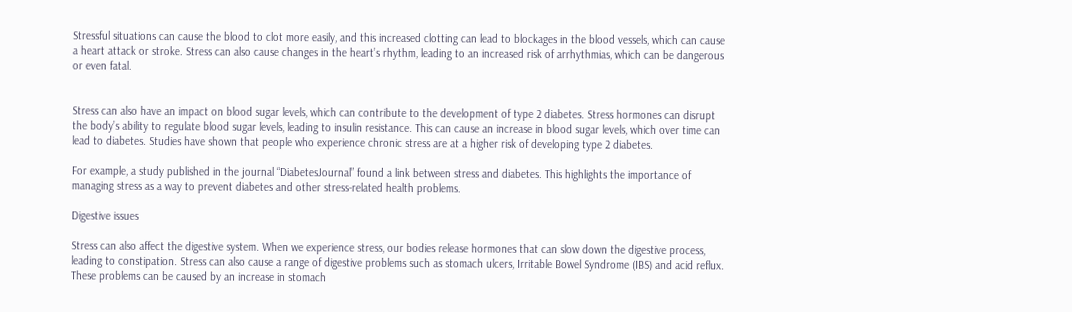Stressful situations can cause the blood to clot more easily, and this increased clotting can lead to blockages in the blood vessels, which can cause a heart attack or stroke. Stress can also cause changes in the heart’s rhythm, leading to an increased risk of arrhythmias, which can be dangerous or even fatal.


Stress can also have an impact on blood sugar levels, which can contribute to the development of type 2 diabetes. Stress hormones can disrupt the body’s ability to regulate blood sugar levels, leading to insulin resistance. This can cause an increase in blood sugar levels, which over time can lead to diabetes. Studies have shown that people who experience chronic stress are at a higher risk of developing type 2 diabetes.

For example, a study published in the journal “DiabetesJournal” found a link between stress and diabetes. This highlights the importance of managing stress as a way to prevent diabetes and other stress-related health problems.

Digestive issues

Stress can also affect the digestive system. When we experience stress, our bodies release hormones that can slow down the digestive process, leading to constipation. Stress can also cause a range of digestive problems such as stomach ulcers, Irritable Bowel Syndrome (IBS) and acid reflux. These problems can be caused by an increase in stomach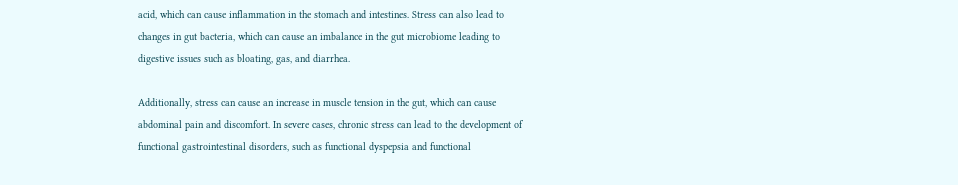acid, which can cause inflammation in the stomach and intestines. Stress can also lead to changes in gut bacteria, which can cause an imbalance in the gut microbiome leading to digestive issues such as bloating, gas, and diarrhea.

Additionally, stress can cause an increase in muscle tension in the gut, which can cause abdominal pain and discomfort. In severe cases, chronic stress can lead to the development of functional gastrointestinal disorders, such as functional dyspepsia and functional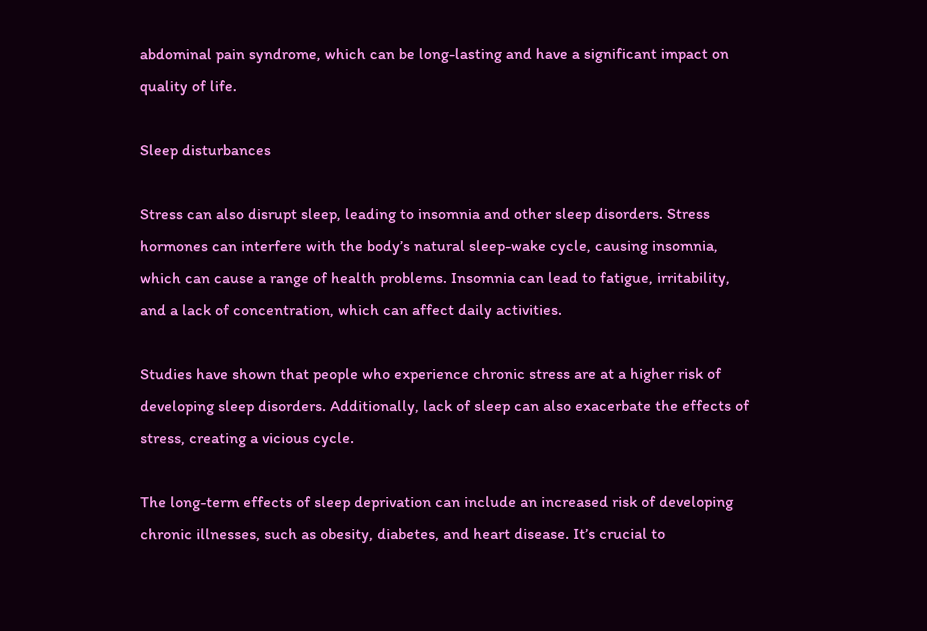abdominal pain syndrome, which can be long-lasting and have a significant impact on quality of life.

Sleep disturbances

Stress can also disrupt sleep, leading to insomnia and other sleep disorders. Stress hormones can interfere with the body’s natural sleep-wake cycle, causing insomnia, which can cause a range of health problems. Insomnia can lead to fatigue, irritability, and a lack of concentration, which can affect daily activities.

Studies have shown that people who experience chronic stress are at a higher risk of developing sleep disorders. Additionally, lack of sleep can also exacerbate the effects of stress, creating a vicious cycle.

The long-term effects of sleep deprivation can include an increased risk of developing chronic illnesses, such as obesity, diabetes, and heart disease. It’s crucial to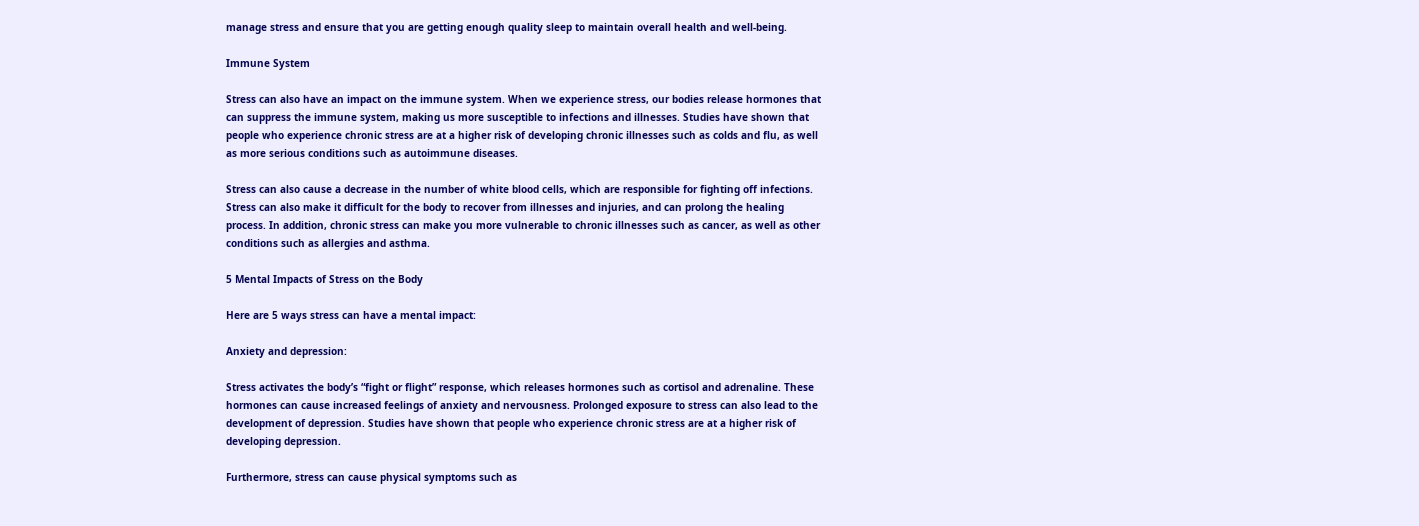manage stress and ensure that you are getting enough quality sleep to maintain overall health and well-being.

Immune System

Stress can also have an impact on the immune system. When we experience stress, our bodies release hormones that can suppress the immune system, making us more susceptible to infections and illnesses. Studies have shown that people who experience chronic stress are at a higher risk of developing chronic illnesses such as colds and flu, as well as more serious conditions such as autoimmune diseases.

Stress can also cause a decrease in the number of white blood cells, which are responsible for fighting off infections. Stress can also make it difficult for the body to recover from illnesses and injuries, and can prolong the healing process. In addition, chronic stress can make you more vulnerable to chronic illnesses such as cancer, as well as other conditions such as allergies and asthma.

5 Mental Impacts of Stress on the Body

Here are 5 ways stress can have a mental impact:

Anxiety and depression:

Stress activates the body’s “fight or flight” response, which releases hormones such as cortisol and adrenaline. These hormones can cause increased feelings of anxiety and nervousness. Prolonged exposure to stress can also lead to the development of depression. Studies have shown that people who experience chronic stress are at a higher risk of developing depression.

Furthermore, stress can cause physical symptoms such as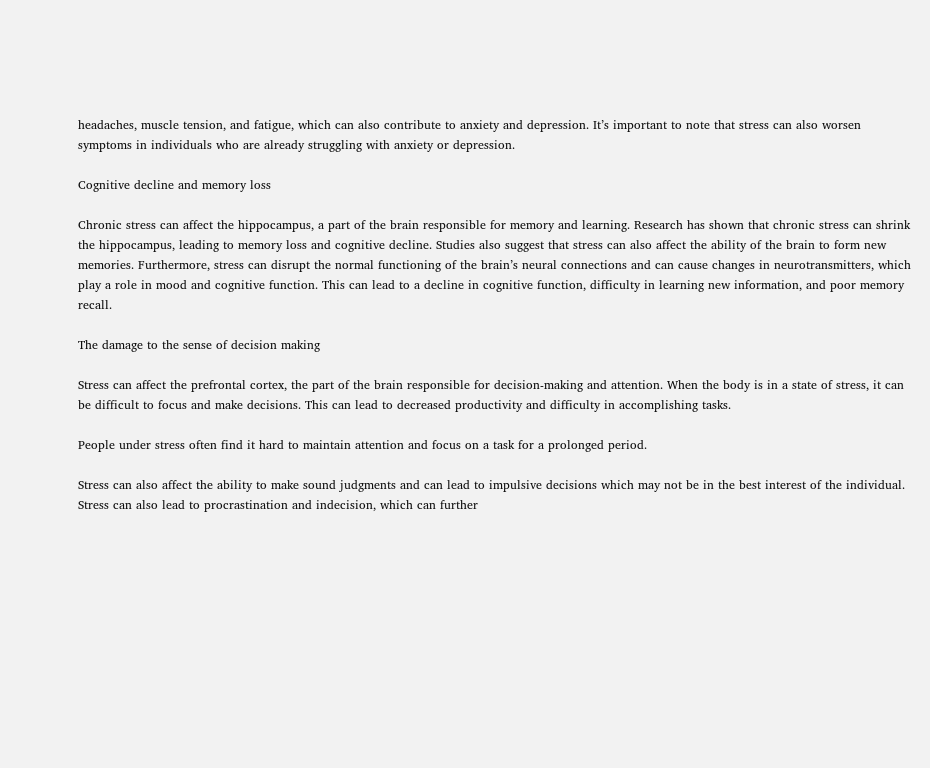headaches, muscle tension, and fatigue, which can also contribute to anxiety and depression. It’s important to note that stress can also worsen symptoms in individuals who are already struggling with anxiety or depression.

Cognitive decline and memory loss

Chronic stress can affect the hippocampus, a part of the brain responsible for memory and learning. Research has shown that chronic stress can shrink the hippocampus, leading to memory loss and cognitive decline. Studies also suggest that stress can also affect the ability of the brain to form new memories. Furthermore, stress can disrupt the normal functioning of the brain’s neural connections and can cause changes in neurotransmitters, which play a role in mood and cognitive function. This can lead to a decline in cognitive function, difficulty in learning new information, and poor memory recall.

The damage to the sense of decision making

Stress can affect the prefrontal cortex, the part of the brain responsible for decision-making and attention. When the body is in a state of stress, it can be difficult to focus and make decisions. This can lead to decreased productivity and difficulty in accomplishing tasks.

People under stress often find it hard to maintain attention and focus on a task for a prolonged period.

Stress can also affect the ability to make sound judgments and can lead to impulsive decisions which may not be in the best interest of the individual. Stress can also lead to procrastination and indecision, which can further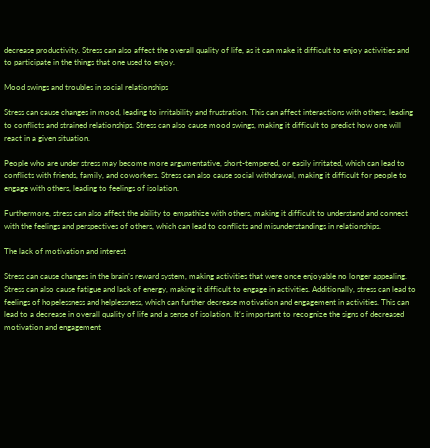decrease productivity. Stress can also affect the overall quality of life, as it can make it difficult to enjoy activities and to participate in the things that one used to enjoy.

Mood swings and troubles in social relationships

Stress can cause changes in mood, leading to irritability and frustration. This can affect interactions with others, leading to conflicts and strained relationships. Stress can also cause mood swings, making it difficult to predict how one will react in a given situation.

People who are under stress may become more argumentative, short-tempered, or easily irritated, which can lead to conflicts with friends, family, and coworkers. Stress can also cause social withdrawal, making it difficult for people to engage with others, leading to feelings of isolation.

Furthermore, stress can also affect the ability to empathize with others, making it difficult to understand and connect with the feelings and perspectives of others, which can lead to conflicts and misunderstandings in relationships.

The lack of motivation and interest

Stress can cause changes in the brain’s reward system, making activities that were once enjoyable no longer appealing. Stress can also cause fatigue and lack of energy, making it difficult to engage in activities. Additionally, stress can lead to feelings of hopelessness and helplessness, which can further decrease motivation and engagement in activities. This can lead to a decrease in overall quality of life and a sense of isolation. It’s important to recognize the signs of decreased motivation and engagement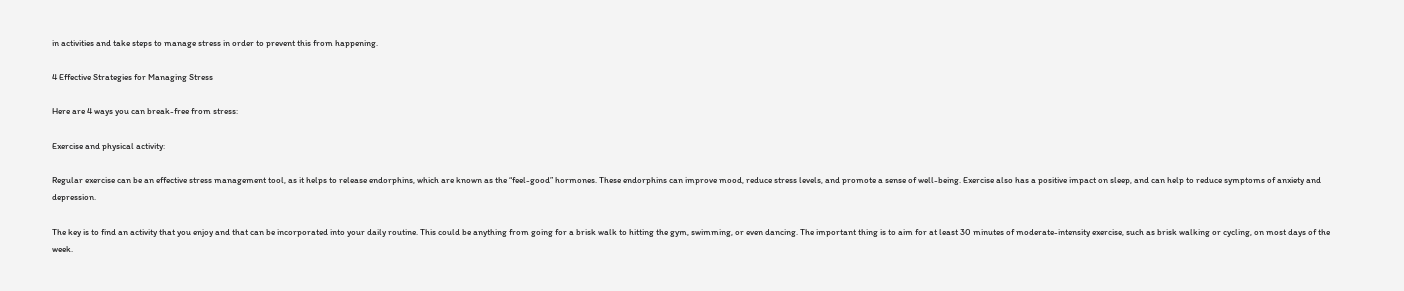in activities and take steps to manage stress in order to prevent this from happening.

4 Effective Strategies for Managing Stress

Here are 4 ways you can break-free from stress:

Exercise and physical activity:

Regular exercise can be an effective stress management tool, as it helps to release endorphins, which are known as the “feel-good” hormones. These endorphins can improve mood, reduce stress levels, and promote a sense of well-being. Exercise also has a positive impact on sleep, and can help to reduce symptoms of anxiety and depression.

The key is to find an activity that you enjoy and that can be incorporated into your daily routine. This could be anything from going for a brisk walk to hitting the gym, swimming, or even dancing. The important thing is to aim for at least 30 minutes of moderate-intensity exercise, such as brisk walking or cycling, on most days of the week.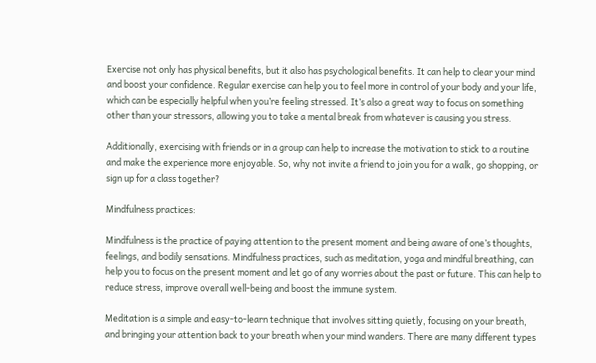Exercise not only has physical benefits, but it also has psychological benefits. It can help to clear your mind and boost your confidence. Regular exercise can help you to feel more in control of your body and your life, which can be especially helpful when you’re feeling stressed. It’s also a great way to focus on something other than your stressors, allowing you to take a mental break from whatever is causing you stress.

Additionally, exercising with friends or in a group can help to increase the motivation to stick to a routine and make the experience more enjoyable. So, why not invite a friend to join you for a walk, go shopping, or sign up for a class together?

Mindfulness practices:

Mindfulness is the practice of paying attention to the present moment and being aware of one’s thoughts, feelings, and bodily sensations. Mindfulness practices, such as meditation, yoga and mindful breathing, can help you to focus on the present moment and let go of any worries about the past or future. This can help to reduce stress, improve overall well-being and boost the immune system.

Meditation is a simple and easy-to-learn technique that involves sitting quietly, focusing on your breath, and bringing your attention back to your breath when your mind wanders. There are many different types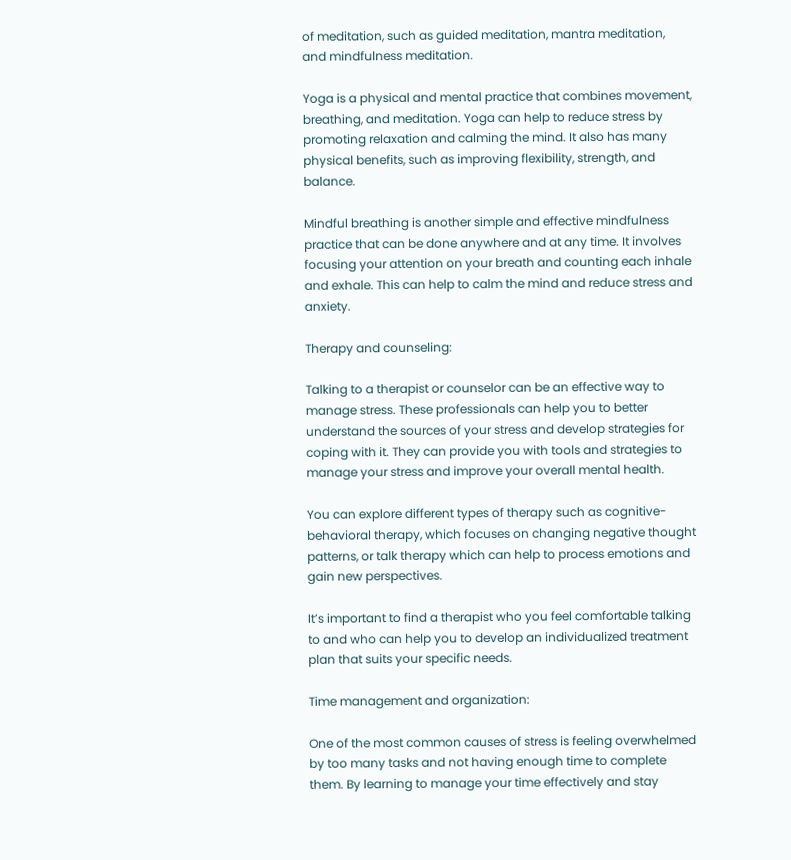of meditation, such as guided meditation, mantra meditation, and mindfulness meditation.

Yoga is a physical and mental practice that combines movement, breathing, and meditation. Yoga can help to reduce stress by promoting relaxation and calming the mind. It also has many physical benefits, such as improving flexibility, strength, and balance.

Mindful breathing is another simple and effective mindfulness practice that can be done anywhere and at any time. It involves focusing your attention on your breath and counting each inhale and exhale. This can help to calm the mind and reduce stress and anxiety.

Therapy and counseling:

Talking to a therapist or counselor can be an effective way to manage stress. These professionals can help you to better understand the sources of your stress and develop strategies for coping with it. They can provide you with tools and strategies to manage your stress and improve your overall mental health.

You can explore different types of therapy such as cognitive-behavioral therapy, which focuses on changing negative thought patterns, or talk therapy which can help to process emotions and gain new perspectives.

It’s important to find a therapist who you feel comfortable talking to and who can help you to develop an individualized treatment plan that suits your specific needs.

Time management and organization:

One of the most common causes of stress is feeling overwhelmed by too many tasks and not having enough time to complete them. By learning to manage your time effectively and stay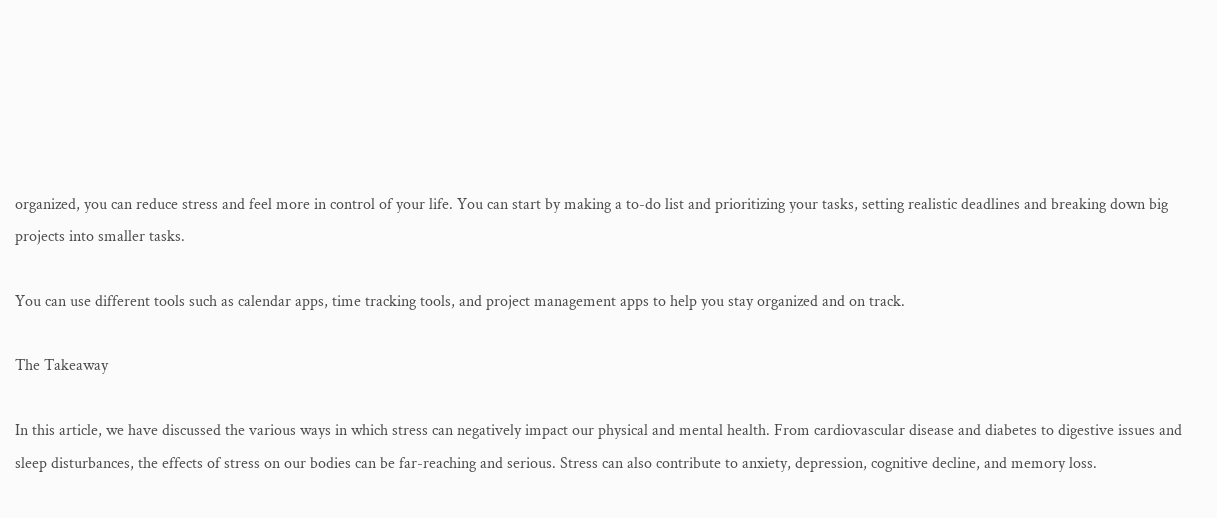organized, you can reduce stress and feel more in control of your life. You can start by making a to-do list and prioritizing your tasks, setting realistic deadlines and breaking down big projects into smaller tasks.

You can use different tools such as calendar apps, time tracking tools, and project management apps to help you stay organized and on track.

The Takeaway

In this article, we have discussed the various ways in which stress can negatively impact our physical and mental health. From cardiovascular disease and diabetes to digestive issues and sleep disturbances, the effects of stress on our bodies can be far-reaching and serious. Stress can also contribute to anxiety, depression, cognitive decline, and memory loss.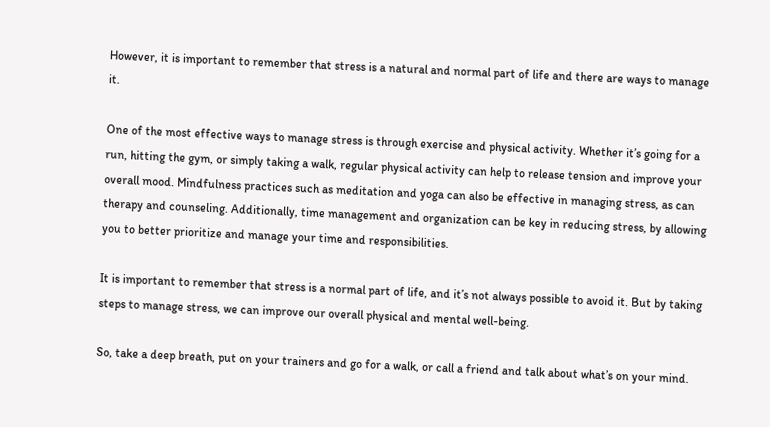However, it is important to remember that stress is a natural and normal part of life and there are ways to manage it.

One of the most effective ways to manage stress is through exercise and physical activity. Whether it’s going for a run, hitting the gym, or simply taking a walk, regular physical activity can help to release tension and improve your overall mood. Mindfulness practices such as meditation and yoga can also be effective in managing stress, as can therapy and counseling. Additionally, time management and organization can be key in reducing stress, by allowing you to better prioritize and manage your time and responsibilities.

It is important to remember that stress is a normal part of life, and it’s not always possible to avoid it. But by taking steps to manage stress, we can improve our overall physical and mental well-being.

So, take a deep breath, put on your trainers and go for a walk, or call a friend and talk about what’s on your mind.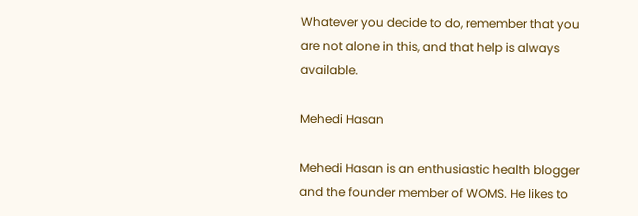Whatever you decide to do, remember that you are not alone in this, and that help is always available.

Mehedi Hasan

Mehedi Hasan is an enthusiastic health blogger and the founder member of WOMS. He likes to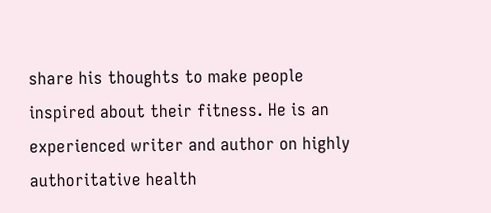share his thoughts to make people inspired about their fitness. He is an experienced writer and author on highly authoritative health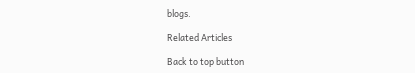blogs.

Related Articles

Back to top button